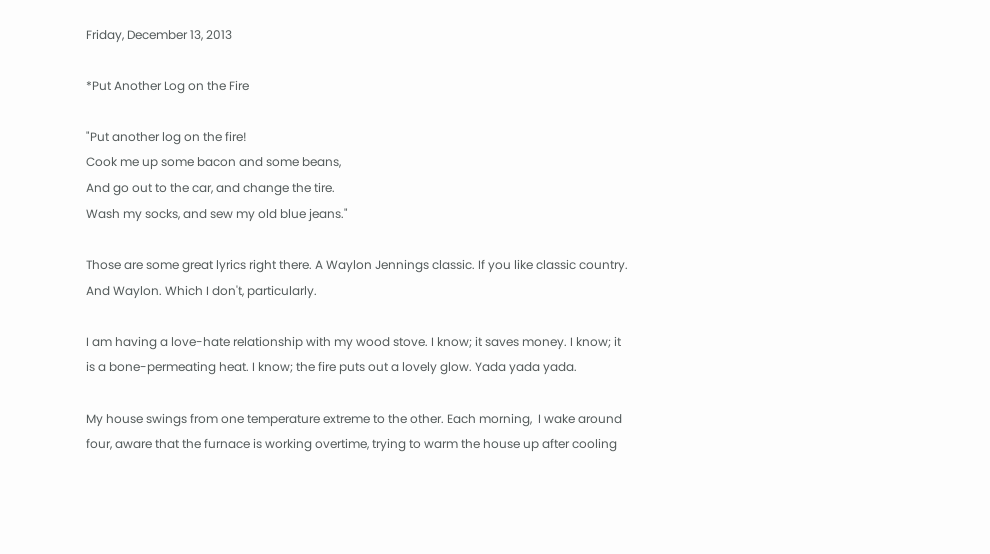Friday, December 13, 2013

*Put Another Log on the Fire

"Put another log on the fire!
Cook me up some bacon and some beans,
And go out to the car, and change the tire.
Wash my socks, and sew my old blue jeans."

Those are some great lyrics right there. A Waylon Jennings classic. If you like classic country. And Waylon. Which I don't, particularly.

I am having a love-hate relationship with my wood stove. I know; it saves money. I know; it is a bone-permeating heat. I know; the fire puts out a lovely glow. Yada yada yada.

My house swings from one temperature extreme to the other. Each morning,  I wake around four, aware that the furnace is working overtime, trying to warm the house up after cooling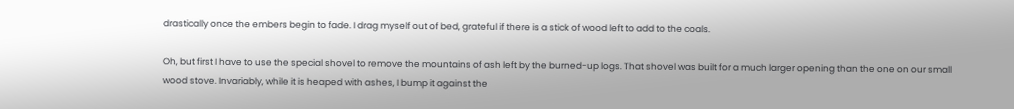drastically once the embers begin to fade. I drag myself out of bed, grateful if there is a stick of wood left to add to the coals.

Oh, but first I have to use the special shovel to remove the mountains of ash left by the burned-up logs. That shovel was built for a much larger opening than the one on our small wood stove. Invariably, while it is heaped with ashes, I bump it against the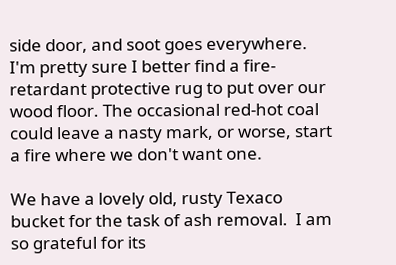side door, and soot goes everywhere. I'm pretty sure I better find a fire-retardant protective rug to put over our wood floor. The occasional red-hot coal could leave a nasty mark, or worse, start a fire where we don't want one.

We have a lovely old, rusty Texaco bucket for the task of ash removal.  I am so grateful for its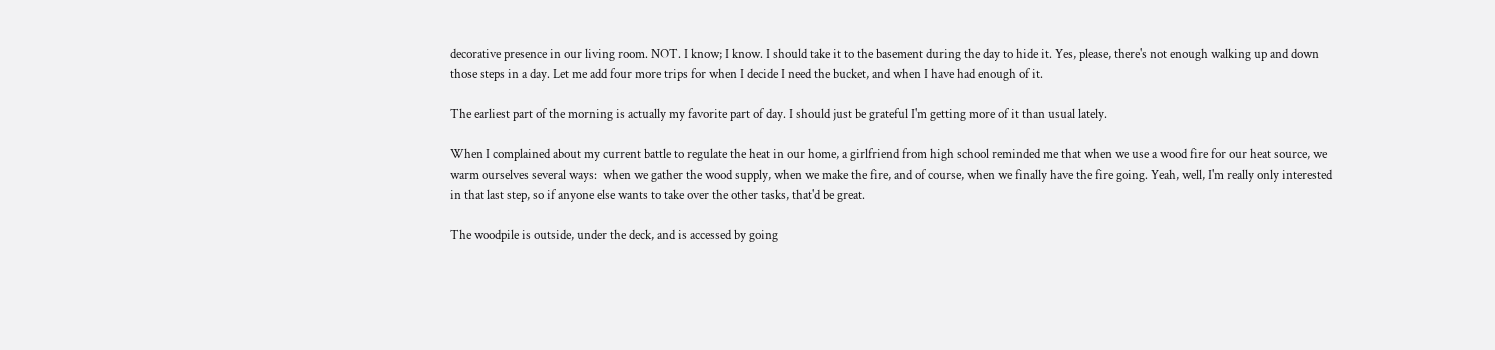decorative presence in our living room. NOT. I know; I know. I should take it to the basement during the day to hide it. Yes, please, there's not enough walking up and down those steps in a day. Let me add four more trips for when I decide I need the bucket, and when I have had enough of it.

The earliest part of the morning is actually my favorite part of day. I should just be grateful I'm getting more of it than usual lately.

When I complained about my current battle to regulate the heat in our home, a girlfriend from high school reminded me that when we use a wood fire for our heat source, we warm ourselves several ways:  when we gather the wood supply, when we make the fire, and of course, when we finally have the fire going. Yeah, well, I'm really only interested in that last step, so if anyone else wants to take over the other tasks, that'd be great.

The woodpile is outside, under the deck, and is accessed by going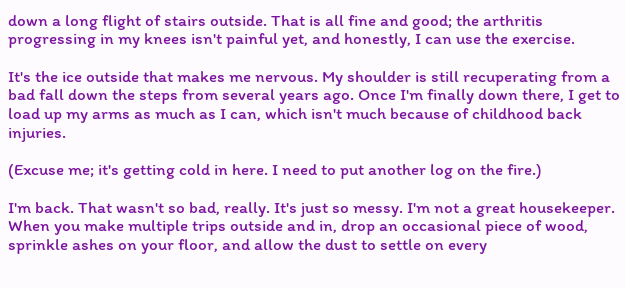down a long flight of stairs outside. That is all fine and good; the arthritis progressing in my knees isn't painful yet, and honestly, I can use the exercise.

It's the ice outside that makes me nervous. My shoulder is still recuperating from a bad fall down the steps from several years ago. Once I'm finally down there, I get to load up my arms as much as I can, which isn't much because of childhood back injuries.

(Excuse me; it's getting cold in here. I need to put another log on the fire.)

I'm back. That wasn't so bad, really. It's just so messy. I'm not a great housekeeper. When you make multiple trips outside and in, drop an occasional piece of wood, sprinkle ashes on your floor, and allow the dust to settle on every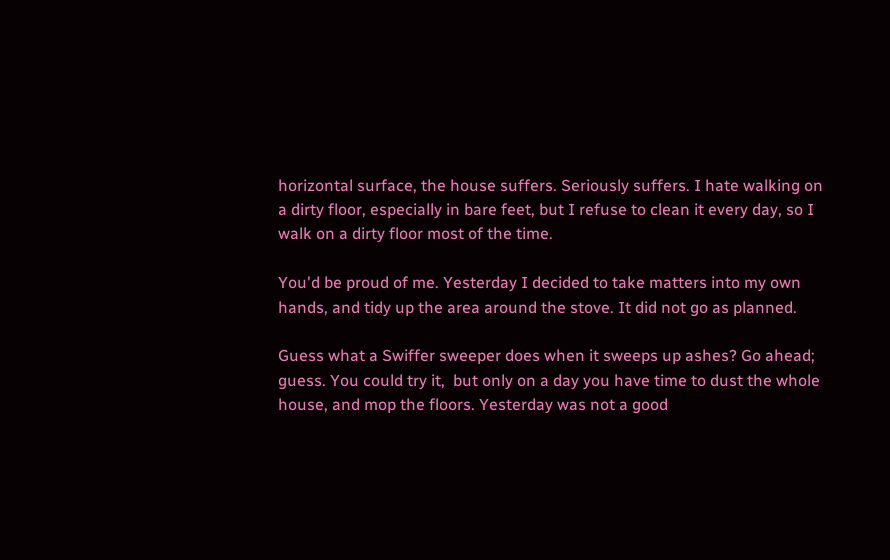horizontal surface, the house suffers. Seriously suffers. I hate walking on a dirty floor, especially in bare feet, but I refuse to clean it every day, so I walk on a dirty floor most of the time.

You'd be proud of me. Yesterday I decided to take matters into my own hands, and tidy up the area around the stove. It did not go as planned.

Guess what a Swiffer sweeper does when it sweeps up ashes? Go ahead; guess. You could try it,  but only on a day you have time to dust the whole house, and mop the floors. Yesterday was not a good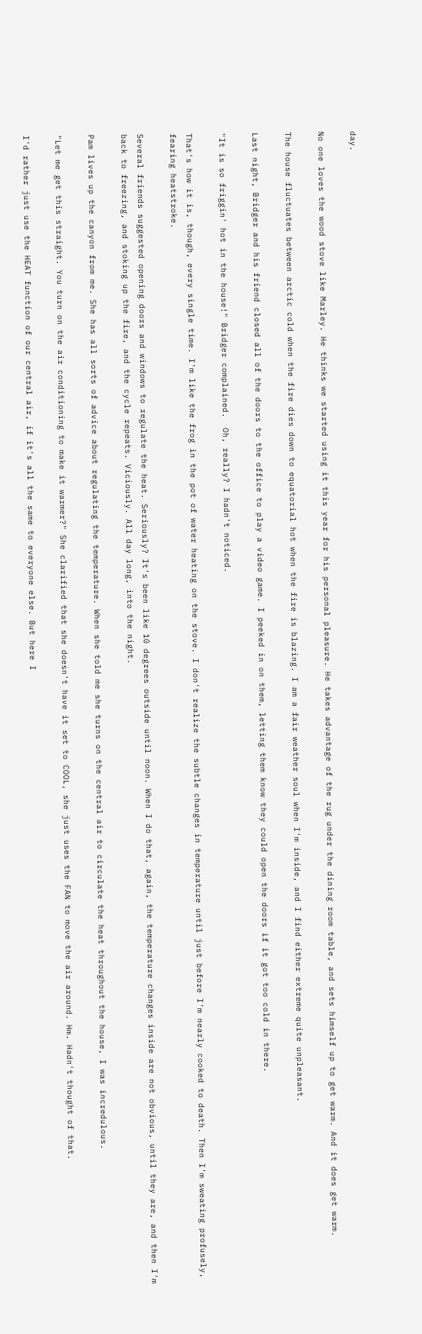day.

No one loves the wood stove like Marley. He thinks we started using it this year for his personal pleasure. He takes advantage of the rug under the dining room table, and sets himself up to get warm. And it does get warm.

The house fluctuates between arctic cold when the fire dies down to equatorial hot when the fire is blazing. I am a fair weather soul when I'm inside, and I find either extreme quite unpleasant.

Last night, Bridger and his friend closed all of the doors to the office to play a video game. I peeked in on them, letting them know they could open the doors if it got too cold in there.

"It is so friggin' hot in the house!" Bridger complained.  Oh, really? I hadn't noticed.

That's how it is, though, every single time. I'm like the frog in the pot of water heating on the stove. I don't realize the subtle changes in temperature until just before I'm nearly cooked to death. Then I'm sweating profusely, fearing heatstroke.

Several friends suggested opening doors and windows to regulate the heat. Seriously? It's been like 10 degrees outside until noon. When I do that, again, the temperature changes inside are not obvious, until they are, and then I'm back to freezing, and stoking up the fire, and the cycle repeats. Viciously. All day long, into the night.

Pam lives up the canyon from me. She has all sorts of advice about regulating the temperature. When she told me she turns on the central air to circulate the heat throughout the house, I was incredulous.

"Let me get this straight. You turn on the air conditioning to make it warmer?" She clarified that she doesn't have it set to COOL, she just uses the FAN to move the air around. Hm. Hadn't thought of that.

I'd rather just use the HEAT function of our central air, if it's all the same to everyone else. But here I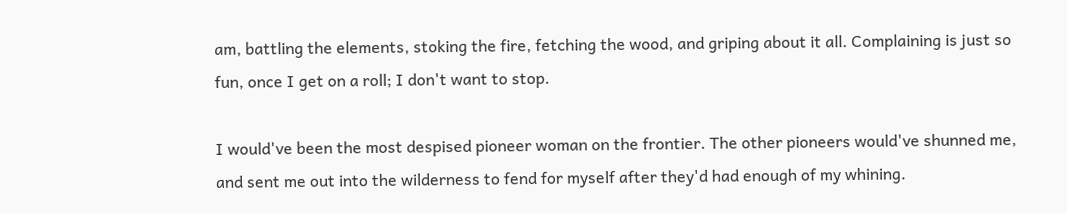am, battling the elements, stoking the fire, fetching the wood, and griping about it all. Complaining is just so fun, once I get on a roll; I don't want to stop.

I would've been the most despised pioneer woman on the frontier. The other pioneers would've shunned me, and sent me out into the wilderness to fend for myself after they'd had enough of my whining.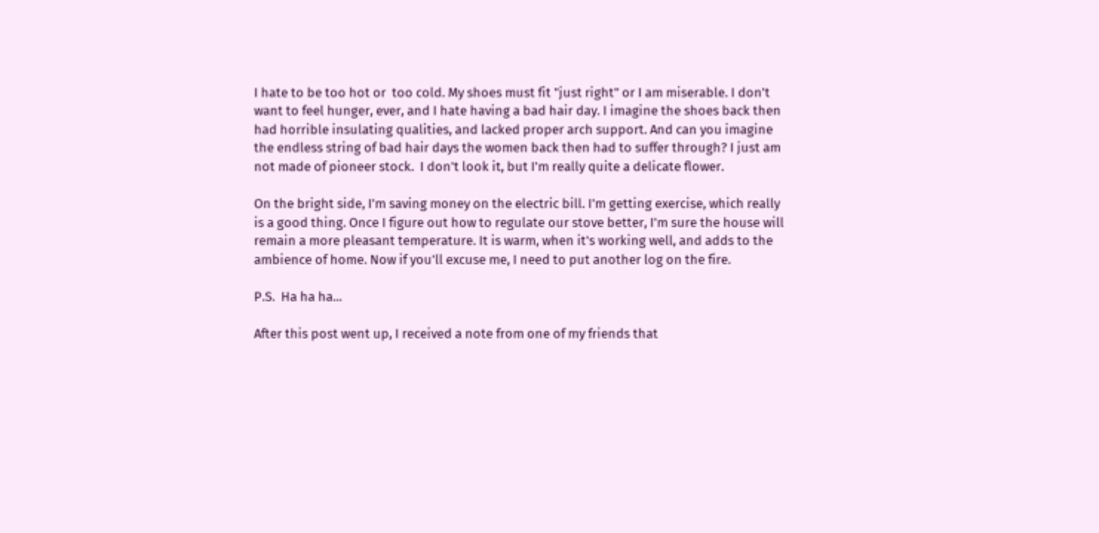I hate to be too hot or  too cold. My shoes must fit "just right" or I am miserable. I don't want to feel hunger, ever, and I hate having a bad hair day. I imagine the shoes back then had horrible insulating qualities, and lacked proper arch support. And can you imagine the endless string of bad hair days the women back then had to suffer through? I just am not made of pioneer stock.  I don't look it, but I'm really quite a delicate flower.

On the bright side, I'm saving money on the electric bill. I'm getting exercise, which really is a good thing. Once I figure out how to regulate our stove better, I'm sure the house will remain a more pleasant temperature. It is warm, when it's working well, and adds to the ambience of home. Now if you'll excuse me, I need to put another log on the fire.

P.S.  Ha ha ha...

After this post went up, I received a note from one of my friends that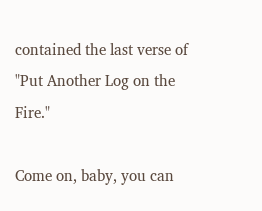contained the last verse of "Put Another Log on the Fire."

Come on, baby, you can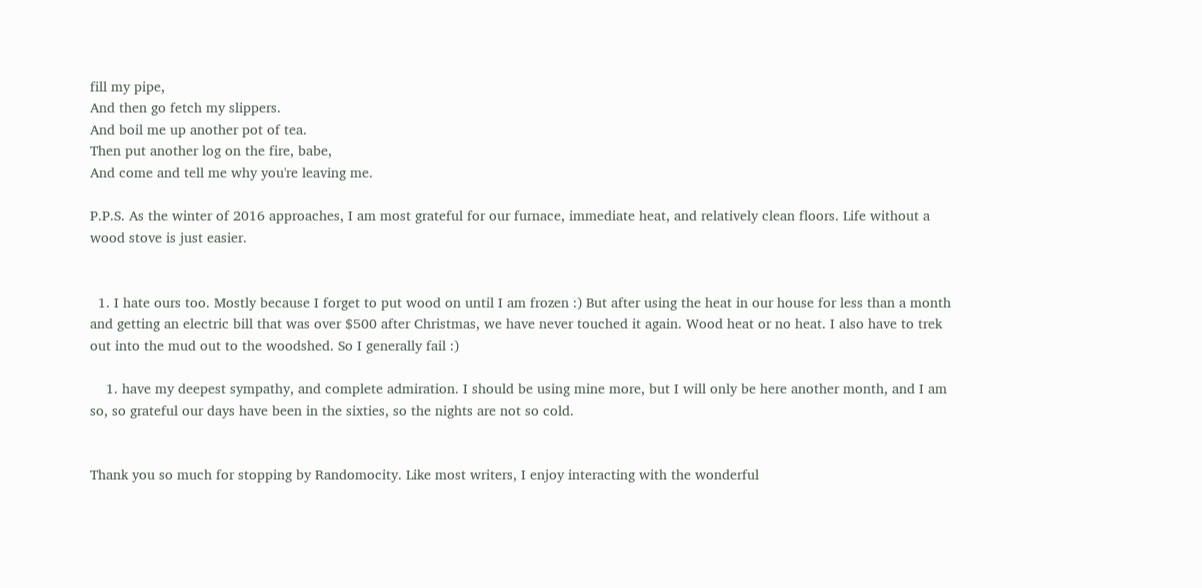fill my pipe,
And then go fetch my slippers.
And boil me up another pot of tea.
Then put another log on the fire, babe,
And come and tell me why you're leaving me.

P.P.S. As the winter of 2016 approaches, I am most grateful for our furnace, immediate heat, and relatively clean floors. Life without a wood stove is just easier.


  1. I hate ours too. Mostly because I forget to put wood on until I am frozen :) But after using the heat in our house for less than a month and getting an electric bill that was over $500 after Christmas, we have never touched it again. Wood heat or no heat. I also have to trek out into the mud out to the woodshed. So I generally fail :)

    1. have my deepest sympathy, and complete admiration. I should be using mine more, but I will only be here another month, and I am so, so grateful our days have been in the sixties, so the nights are not so cold.


Thank you so much for stopping by Randomocity. Like most writers, I enjoy interacting with the wonderful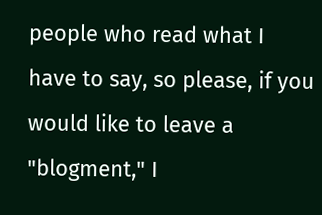people who read what I have to say, so please, if you would like to leave a "blogment," I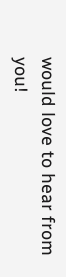would love to hear from you!